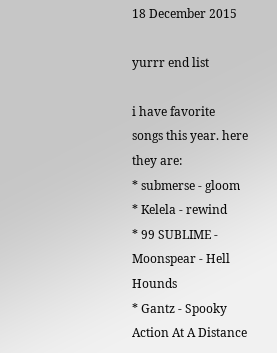18 December 2015

yurrr end list

i have favorite songs this year. here they are:
* submerse - gloom
* Kelela - rewind
* 99 SUBLIME - Moonspear - Hell Hounds
* Gantz - Spooky Action At A Distance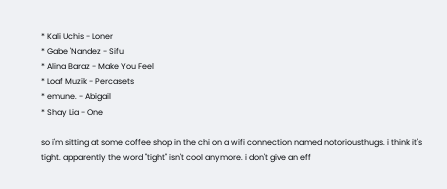* Kali Uchis - Loner
* Gabe 'Nandez - Sifu
* Alina Baraz - Make You Feel
* Loaf Muzik - Percasets
* emune. - Abigail
* Shay Lia - One

so i'm sitting at some coffee shop in the chi on a wifi connection named notoriousthugs. i think it's tight. apparently the word "tight" isn't cool anymore. i don't give an eff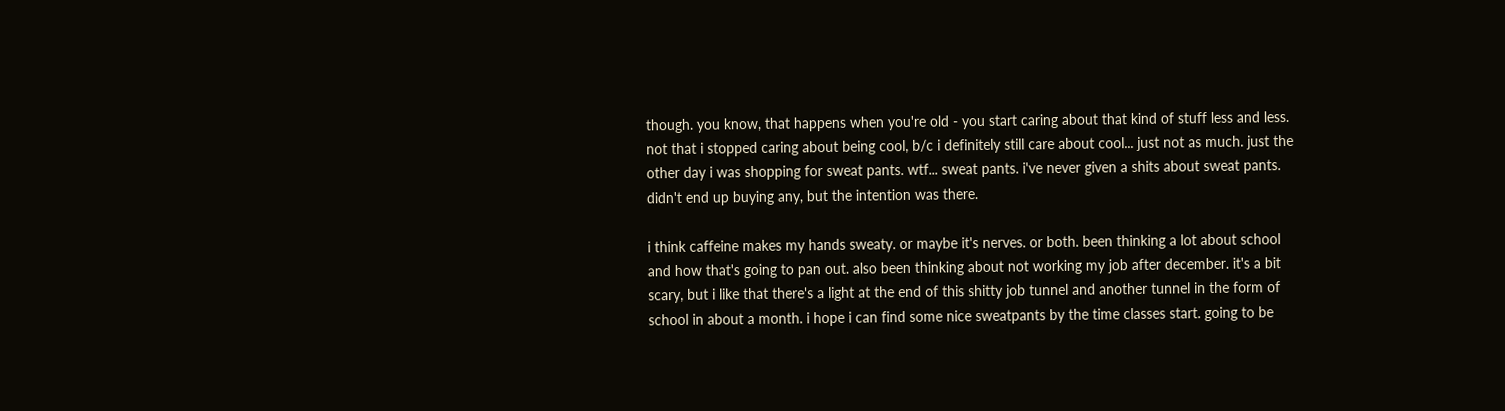though. you know, that happens when you're old - you start caring about that kind of stuff less and less. not that i stopped caring about being cool, b/c i definitely still care about cool... just not as much. just the other day i was shopping for sweat pants. wtf... sweat pants. i've never given a shits about sweat pants. didn't end up buying any, but the intention was there.

i think caffeine makes my hands sweaty. or maybe it's nerves. or both. been thinking a lot about school and how that's going to pan out. also been thinking about not working my job after december. it's a bit scary, but i like that there's a light at the end of this shitty job tunnel and another tunnel in the form of school in about a month. i hope i can find some nice sweatpants by the time classes start. going to be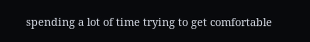spending a lot of time trying to get comfortable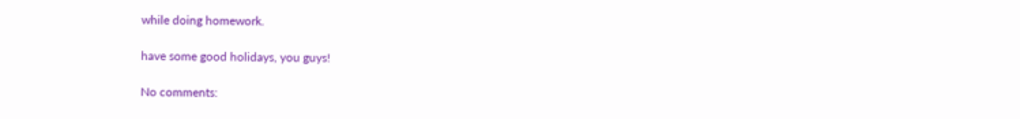while doing homework.

have some good holidays, you guys!

No comments: